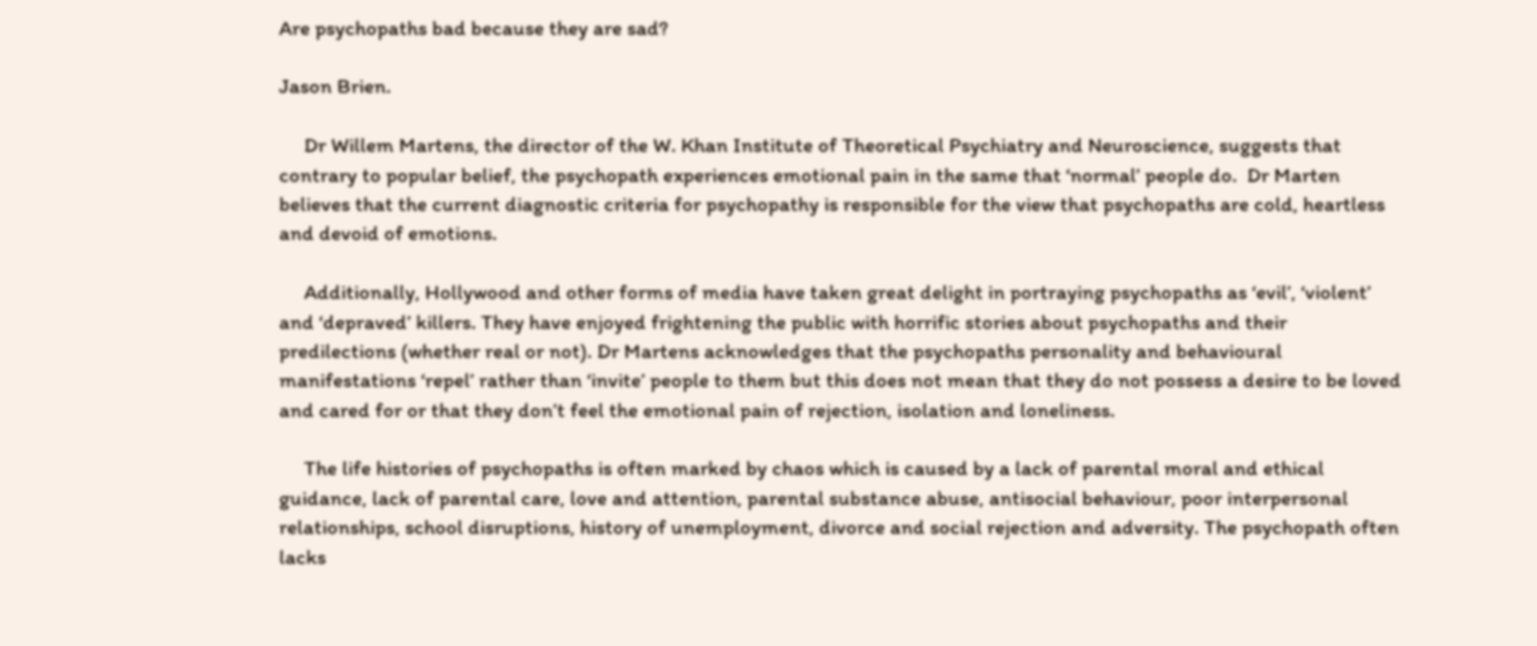Are psychopaths bad because they are sad?

Jason Brien.

     Dr Willem Martens, the director of the W. Khan Institute of Theoretical Psychiatry and Neuroscience, suggests that contrary to popular belief, the psychopath experiences emotional pain in the same that ‘normal’ people do.  Dr Marten believes that the current diagnostic criteria for psychopathy is responsible for the view that psychopaths are cold, heartless and devoid of emotions.

     Additionally, Hollywood and other forms of media have taken great delight in portraying psychopaths as ‘evil’, ‘violent’ and ‘depraved’ killers. They have enjoyed frightening the public with horrific stories about psychopaths and their predilections (whether real or not). Dr Martens acknowledges that the psychopaths personality and behavioural manifestations ‘repel’ rather than ‘invite’ people to them but this does not mean that they do not possess a desire to be loved and cared for or that they don’t feel the emotional pain of rejection, isolation and loneliness.

     The life histories of psychopaths is often marked by chaos which is caused by a lack of parental moral and ethical guidance, lack of parental care, love and attention, parental substance abuse, antisocial behaviour, poor interpersonal relationships, school disruptions, history of unemployment, divorce and social rejection and adversity. The psychopath often lacks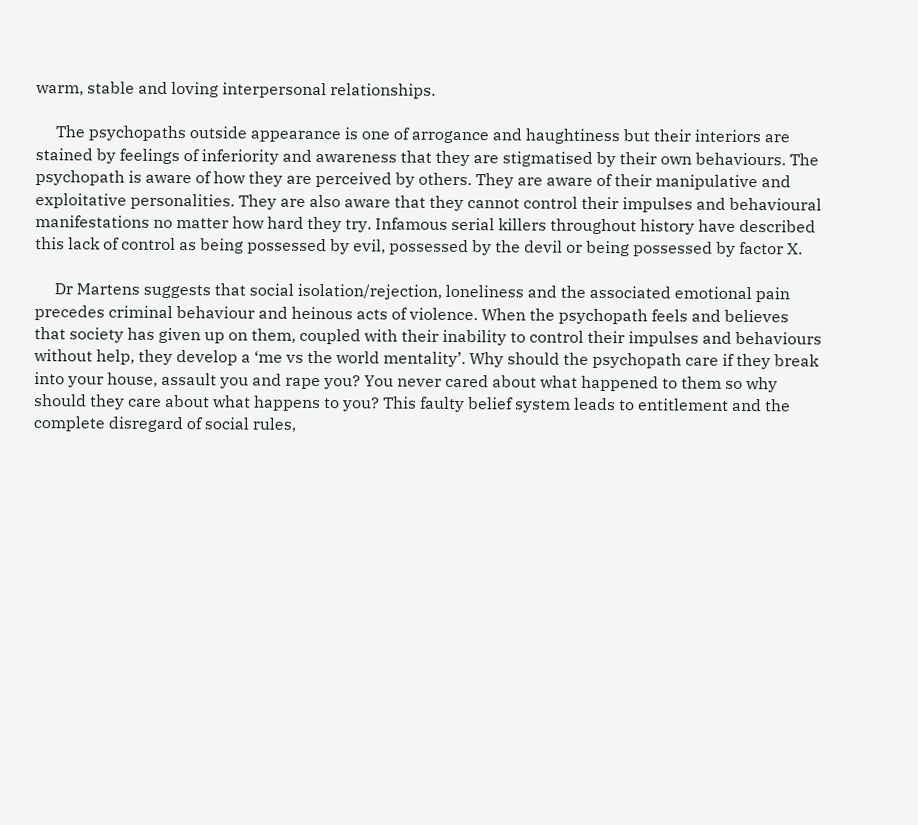warm, stable and loving interpersonal relationships.

     The psychopaths outside appearance is one of arrogance and haughtiness but their interiors are stained by feelings of inferiority and awareness that they are stigmatised by their own behaviours. The psychopath is aware of how they are perceived by others. They are aware of their manipulative and exploitative personalities. They are also aware that they cannot control their impulses and behavioural manifestations no matter how hard they try. Infamous serial killers throughout history have described this lack of control as being possessed by evil, possessed by the devil or being possessed by factor X.

     Dr Martens suggests that social isolation/rejection, loneliness and the associated emotional pain precedes criminal behaviour and heinous acts of violence. When the psychopath feels and believes that society has given up on them, coupled with their inability to control their impulses and behaviours without help, they develop a ‘me vs the world mentality’. Why should the psychopath care if they break into your house, assault you and rape you? You never cared about what happened to them so why should they care about what happens to you? This faulty belief system leads to entitlement and the complete disregard of social rules,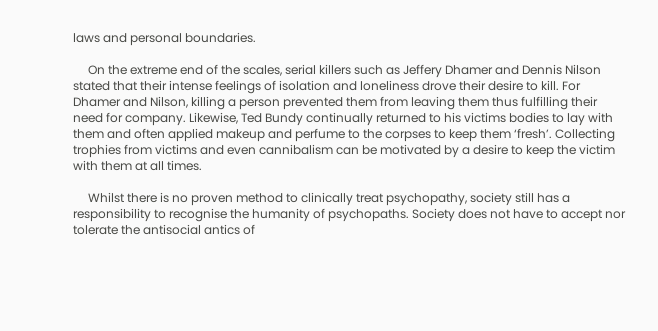laws and personal boundaries.

     On the extreme end of the scales, serial killers such as Jeffery Dhamer and Dennis Nilson stated that their intense feelings of isolation and loneliness drove their desire to kill. For Dhamer and Nilson, killing a person prevented them from leaving them thus fulfilling their need for company. Likewise, Ted Bundy continually returned to his victims bodies to lay with them and often applied makeup and perfume to the corpses to keep them ‘fresh’. Collecting trophies from victims and even cannibalism can be motivated by a desire to keep the victim with them at all times.

     Whilst there is no proven method to clinically treat psychopathy, society still has a responsibility to recognise the humanity of psychopaths. Society does not have to accept nor tolerate the antisocial antics of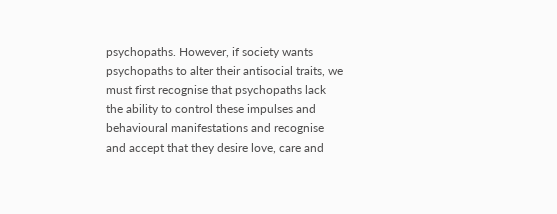psychopaths. However, if society wants psychopaths to alter their antisocial traits, we must first recognise that psychopaths lack the ability to control these impulses and behavioural manifestations and recognise and accept that they desire love, care and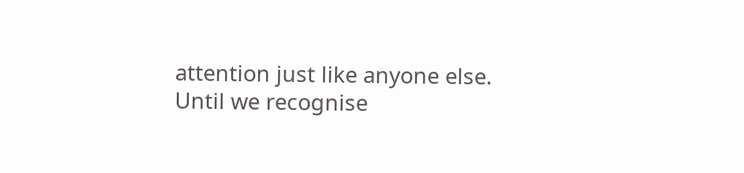attention just like anyone else. Until we recognise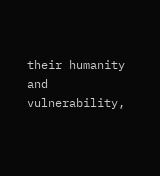their humanity and vulnerability,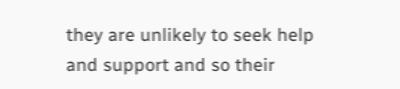they are unlikely to seek help and support and so their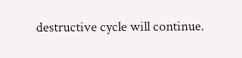destructive cycle will continue.